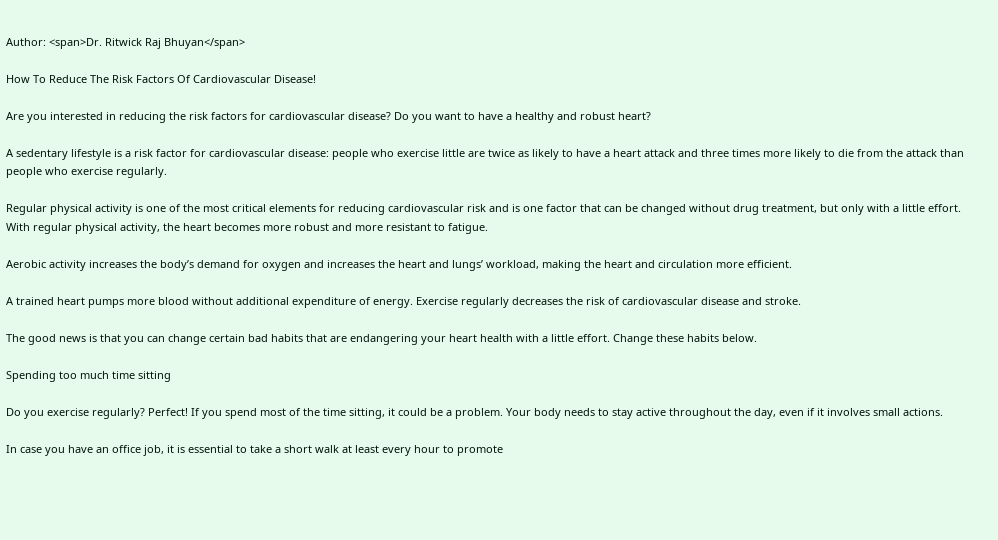Author: <span>Dr. Ritwick Raj Bhuyan</span>

How To Reduce The Risk Factors Of Cardiovascular Disease!

Are you interested in reducing the risk factors for cardiovascular disease? Do you want to have a healthy and robust heart?

A sedentary lifestyle is a risk factor for cardiovascular disease: people who exercise little are twice as likely to have a heart attack and three times more likely to die from the attack than people who exercise regularly.

Regular physical activity is one of the most critical elements for reducing cardiovascular risk and is one factor that can be changed without drug treatment, but only with a little effort. With regular physical activity, the heart becomes more robust and more resistant to fatigue.

Aerobic activity increases the body’s demand for oxygen and increases the heart and lungs’ workload, making the heart and circulation more efficient.

A trained heart pumps more blood without additional expenditure of energy. Exercise regularly decreases the risk of cardiovascular disease and stroke.

The good news is that you can change certain bad habits that are endangering your heart health with a little effort. Change these habits below.

Spending too much time sitting

Do you exercise regularly? Perfect! If you spend most of the time sitting, it could be a problem. Your body needs to stay active throughout the day, even if it involves small actions.

In case you have an office job, it is essential to take a short walk at least every hour to promote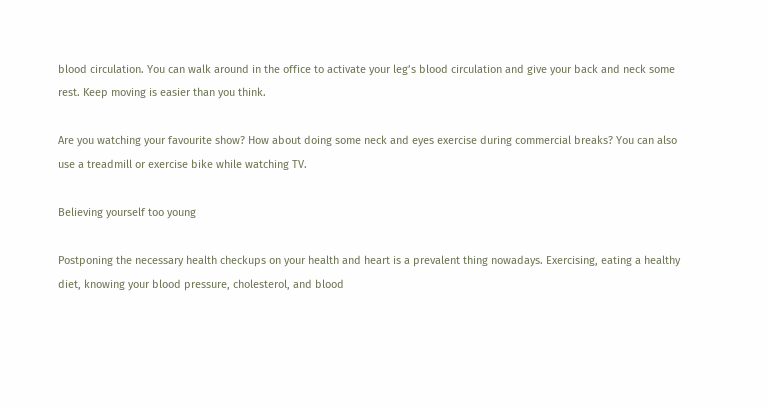blood circulation. You can walk around in the office to activate your leg’s blood circulation and give your back and neck some rest. Keep moving is easier than you think.

Are you watching your favourite show? How about doing some neck and eyes exercise during commercial breaks? You can also use a treadmill or exercise bike while watching TV.

Believing yourself too young

Postponing the necessary health checkups on your health and heart is a prevalent thing nowadays. Exercising, eating a healthy diet, knowing your blood pressure, cholesterol, and blood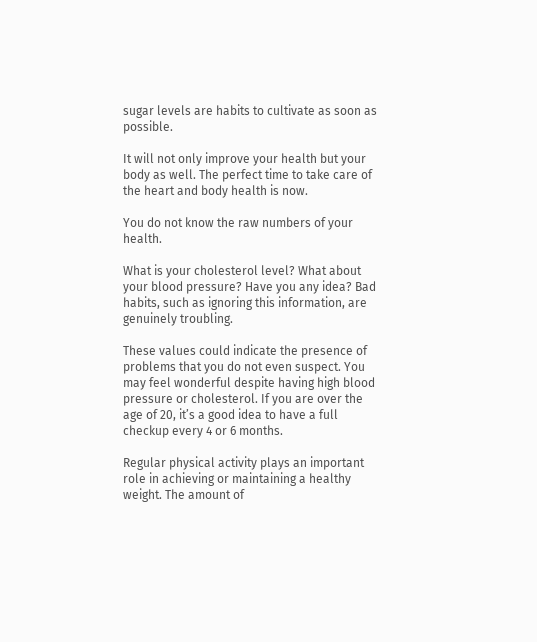sugar levels are habits to cultivate as soon as possible.

It will not only improve your health but your body as well. The perfect time to take care of the heart and body health is now.

You do not know the raw numbers of your health.

What is your cholesterol level? What about your blood pressure? Have you any idea? Bad habits, such as ignoring this information, are genuinely troubling.

These values could indicate the presence of problems that you do not even suspect. You may feel wonderful despite having high blood pressure or cholesterol. If you are over the age of 20, it’s a good idea to have a full checkup every 4 or 6 months.

Regular physical activity plays an important role in achieving or maintaining a healthy weight. The amount of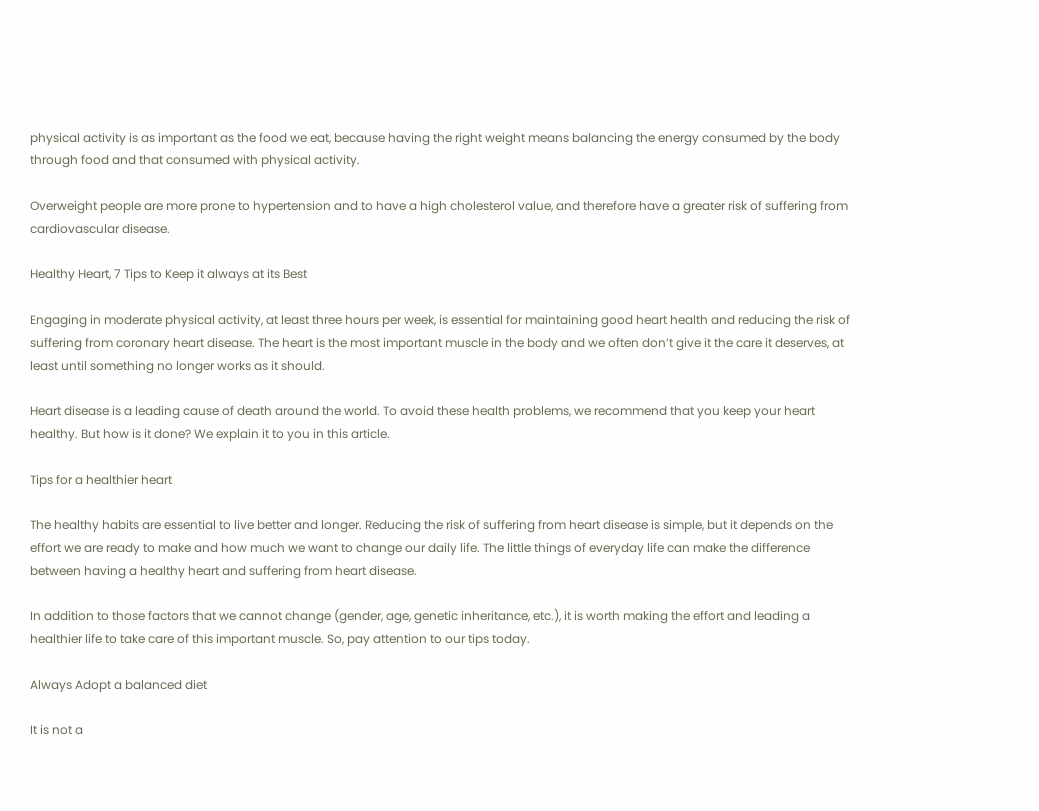physical activity is as important as the food we eat, because having the right weight means balancing the energy consumed by the body through food and that consumed with physical activity.

Overweight people are more prone to hypertension and to have a high cholesterol value, and therefore have a greater risk of suffering from cardiovascular disease.

Healthy Heart, 7 Tips to Keep it always at its Best

Engaging in moderate physical activity, at least three hours per week, is essential for maintaining good heart health and reducing the risk of suffering from coronary heart disease. The heart is the most important muscle in the body and we often don’t give it the care it deserves, at least until something no longer works as it should.

Heart disease is a leading cause of death around the world. To avoid these health problems, we recommend that you keep your heart healthy. But how is it done? We explain it to you in this article.

Tips for a healthier heart

The healthy habits are essential to live better and longer. Reducing the risk of suffering from heart disease is simple, but it depends on the effort we are ready to make and how much we want to change our daily life. The little things of everyday life can make the difference between having a healthy heart and suffering from heart disease.

In addition to those factors that we cannot change (gender, age, genetic inheritance, etc.), it is worth making the effort and leading a healthier life to take care of this important muscle. So, pay attention to our tips today.

Always Adopt a balanced diet

It is not a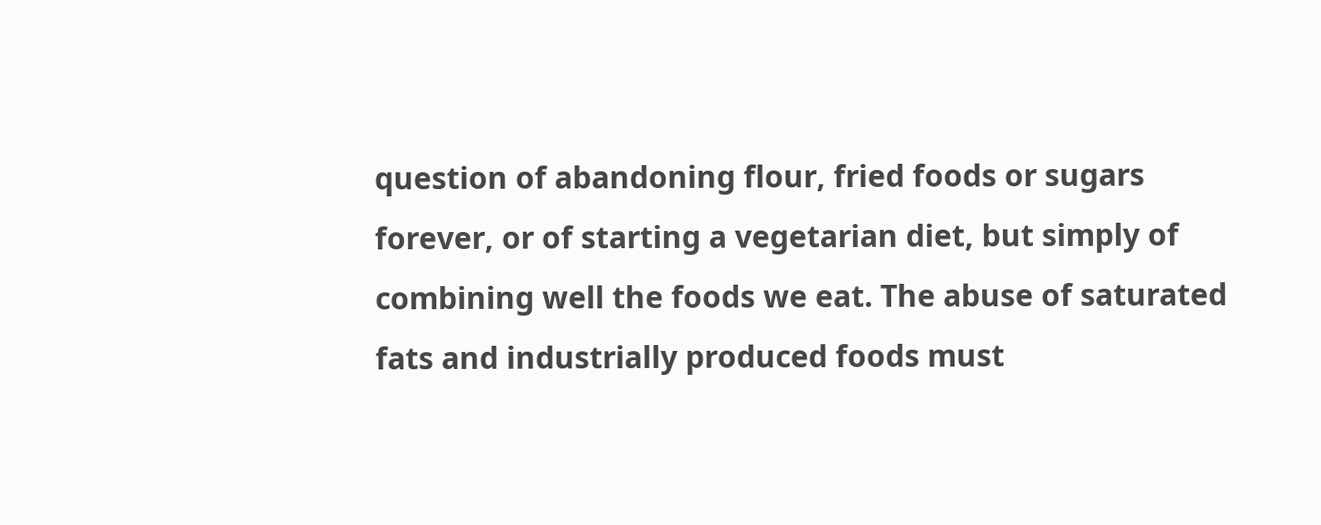question of abandoning flour, fried foods or sugars forever, or of starting a vegetarian diet, but simply of combining well the foods we eat. The abuse of saturated fats and industrially produced foods must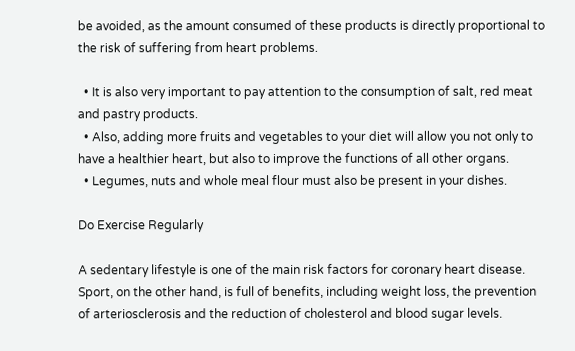be avoided, as the amount consumed of these products is directly proportional to the risk of suffering from heart problems.

  • It is also very important to pay attention to the consumption of salt, red meat and pastry products.
  • Also, adding more fruits and vegetables to your diet will allow you not only to have a healthier heart, but also to improve the functions of all other organs.
  • Legumes, nuts and whole meal flour must also be present in your dishes.

Do Exercise Regularly

A sedentary lifestyle is one of the main risk factors for coronary heart disease. Sport, on the other hand, is full of benefits, including weight loss, the prevention of arteriosclerosis and the reduction of cholesterol and blood sugar levels.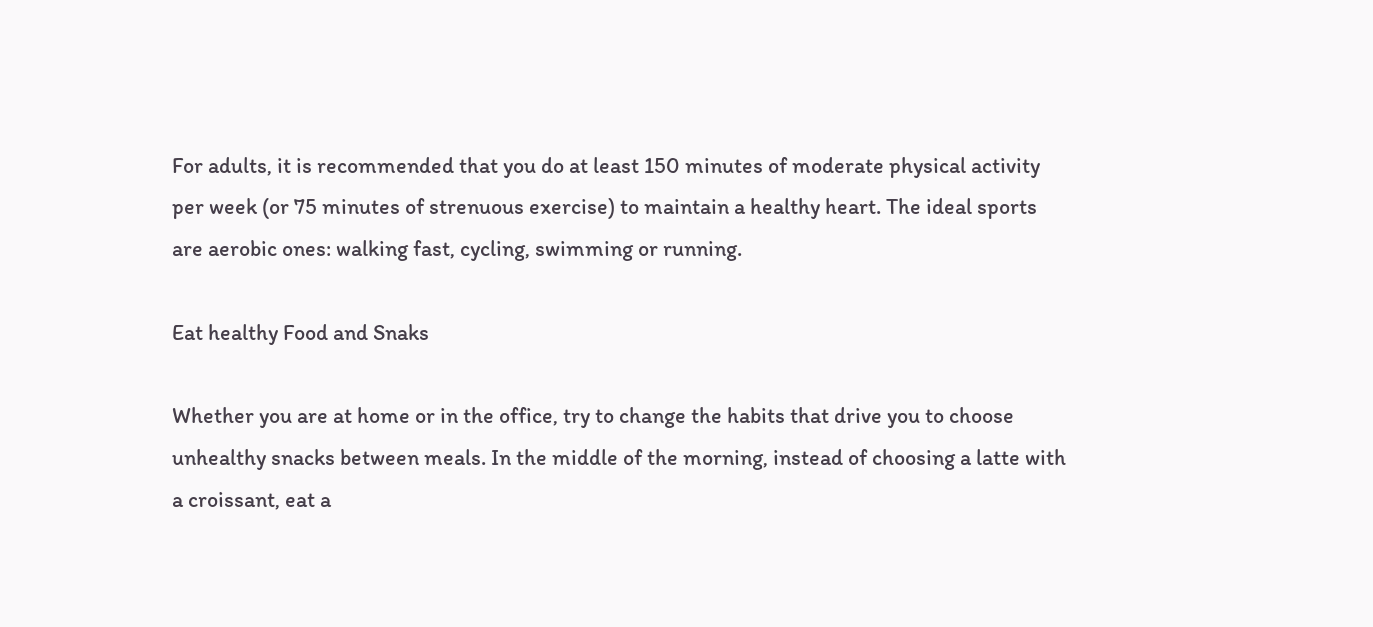For adults, it is recommended that you do at least 150 minutes of moderate physical activity per week (or 75 minutes of strenuous exercise) to maintain a healthy heart. The ideal sports are aerobic ones: walking fast, cycling, swimming or running.

Eat healthy Food and Snaks

Whether you are at home or in the office, try to change the habits that drive you to choose unhealthy snacks between meals. In the middle of the morning, instead of choosing a latte with a croissant, eat a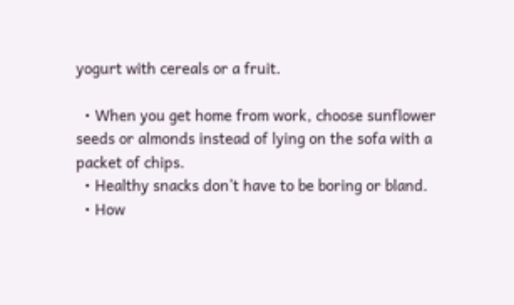yogurt with cereals or a fruit.

  • When you get home from work, choose sunflower seeds or almonds instead of lying on the sofa with a packet of chips.
  • Healthy snacks don’t have to be boring or bland.
  • How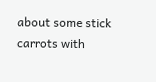about some stick carrots with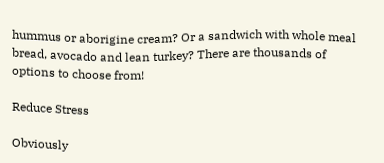hummus or aborigine cream? Or a sandwich with whole meal bread, avocado and lean turkey? There are thousands of options to choose from!

Reduce Stress

Obviously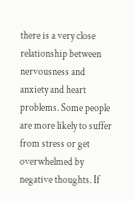there is a very close relationship between nervousness and anxiety and heart problems. Some people are more likely to suffer from stress or get overwhelmed by negative thoughts. If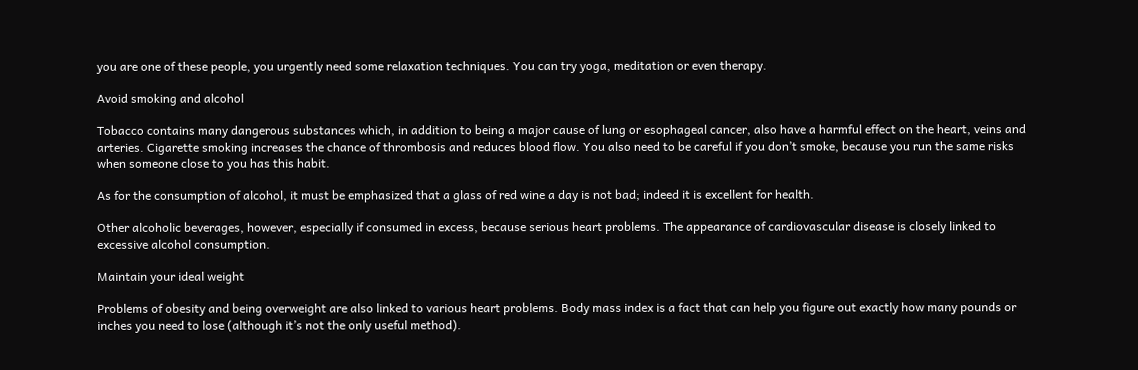you are one of these people, you urgently need some relaxation techniques. You can try yoga, meditation or even therapy.

Avoid smoking and alcohol

Tobacco contains many dangerous substances which, in addition to being a major cause of lung or esophageal cancer, also have a harmful effect on the heart, veins and arteries. Cigarette smoking increases the chance of thrombosis and reduces blood flow. You also need to be careful if you don’t smoke, because you run the same risks when someone close to you has this habit.

As for the consumption of alcohol, it must be emphasized that a glass of red wine a day is not bad; indeed it is excellent for health.

Other alcoholic beverages, however, especially if consumed in excess, because serious heart problems. The appearance of cardiovascular disease is closely linked to excessive alcohol consumption.

Maintain your ideal weight

Problems of obesity and being overweight are also linked to various heart problems. Body mass index is a fact that can help you figure out exactly how many pounds or inches you need to lose (although it’s not the only useful method).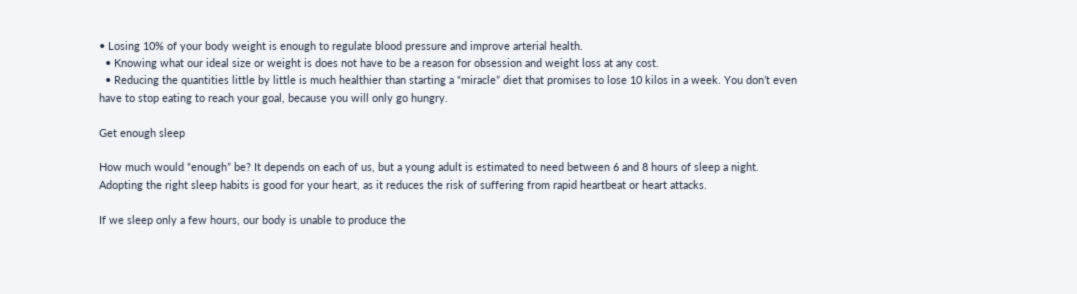• Losing 10% of your body weight is enough to regulate blood pressure and improve arterial health.
  • Knowing what our ideal size or weight is does not have to be a reason for obsession and weight loss at any cost.
  • Reducing the quantities little by little is much healthier than starting a “miracle” diet that promises to lose 10 kilos in a week. You don’t even have to stop eating to reach your goal, because you will only go hungry.

Get enough sleep

How much would “enough” be? It depends on each of us, but a young adult is estimated to need between 6 and 8 hours of sleep a night. Adopting the right sleep habits is good for your heart, as it reduces the risk of suffering from rapid heartbeat or heart attacks.

If we sleep only a few hours, our body is unable to produce the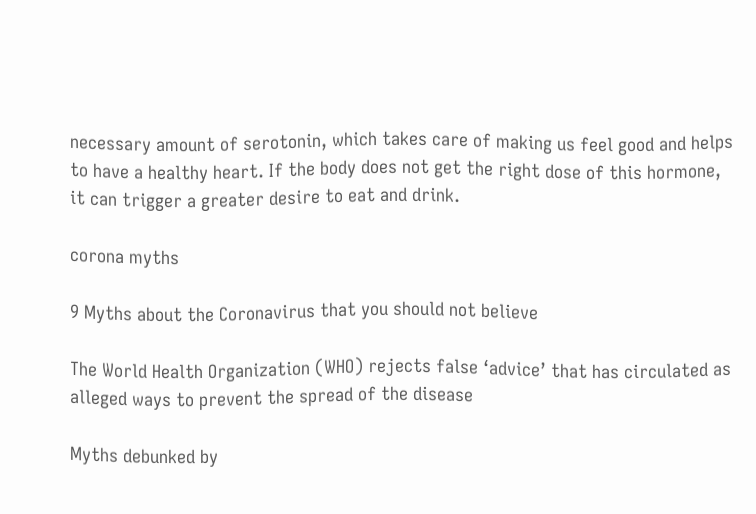necessary amount of serotonin, which takes care of making us feel good and helps to have a healthy heart. If the body does not get the right dose of this hormone, it can trigger a greater desire to eat and drink.

corona myths

9 Myths about the Coronavirus that you should not believe

The World Health Organization (WHO) rejects false ‘advice’ that has circulated as alleged ways to prevent the spread of the disease

Myths debunked by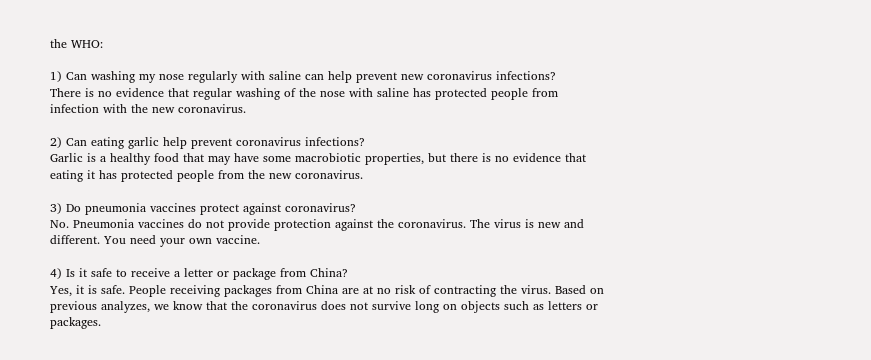the WHO:

1) Can washing my nose regularly with saline can help prevent new coronavirus infections?
There is no evidence that regular washing of the nose with saline has protected people from infection with the new coronavirus.

2) Can eating garlic help prevent coronavirus infections?
Garlic is a healthy food that may have some macrobiotic properties, but there is no evidence that eating it has protected people from the new coronavirus.

3) Do pneumonia vaccines protect against coronavirus?
No. Pneumonia vaccines do not provide protection against the coronavirus. The virus is new and different. You need your own vaccine.

4) Is it safe to receive a letter or package from China?
Yes, it is safe. People receiving packages from China are at no risk of contracting the virus. Based on previous analyzes, we know that the coronavirus does not survive long on objects such as letters or packages.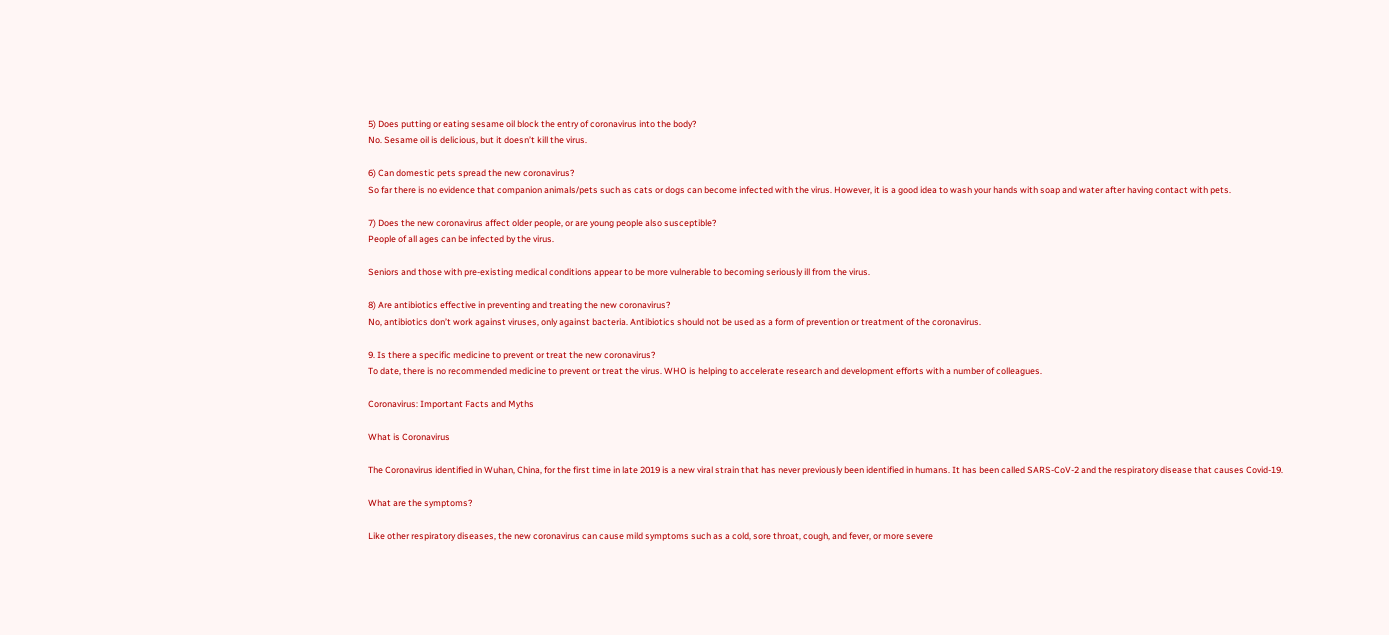5) Does putting or eating sesame oil block the entry of coronavirus into the body?
No. Sesame oil is delicious, but it doesn’t kill the virus.

6) Can domestic pets spread the new coronavirus?
So far there is no evidence that companion animals/pets such as cats or dogs can become infected with the virus. However, it is a good idea to wash your hands with soap and water after having contact with pets.

7) Does the new coronavirus affect older people, or are young people also susceptible?
People of all ages can be infected by the virus.

Seniors and those with pre-existing medical conditions appear to be more vulnerable to becoming seriously ill from the virus.

8) Are antibiotics effective in preventing and treating the new coronavirus?
No, antibiotics don’t work against viruses, only against bacteria. Antibiotics should not be used as a form of prevention or treatment of the coronavirus.

9. Is there a specific medicine to prevent or treat the new coronavirus?
To date, there is no recommended medicine to prevent or treat the virus. WHO is helping to accelerate research and development efforts with a number of colleagues.

Coronavirus: Important Facts and Myths

What is Coronavirus

The Coronavirus identified in Wuhan, China, for the first time in late 2019 is a new viral strain that has never previously been identified in humans. It has been called SARS-CoV-2 and the respiratory disease that causes Covid-19.

What are the symptoms?

Like other respiratory diseases, the new coronavirus can cause mild symptoms such as a cold, sore throat, cough, and fever, or more severe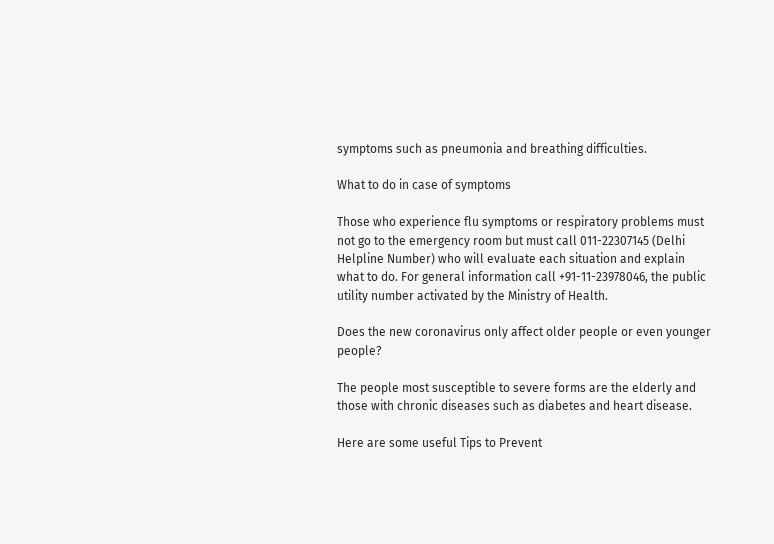symptoms such as pneumonia and breathing difficulties.

What to do in case of symptoms

Those who experience flu symptoms or respiratory problems must not go to the emergency room but must call 011-22307145 (Delhi Helpline Number) who will evaluate each situation and explain what to do. For general information call +91-11-23978046, the public utility number activated by the Ministry of Health.

Does the new coronavirus only affect older people or even younger people?

The people most susceptible to severe forms are the elderly and those with chronic diseases such as diabetes and heart disease.

Here are some useful Tips to Prevent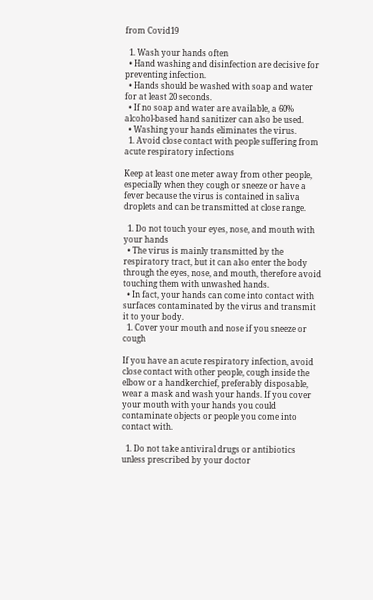from Covid19

  1. Wash your hands often
  • Hand washing and disinfection are decisive for preventing infection.
  • Hands should be washed with soap and water for at least 20 seconds.
  • If no soap and water are available, a 60% alcohol-based hand sanitizer can also be used.
  • Washing your hands eliminates the virus.
  1. Avoid close contact with people suffering from acute respiratory infections

Keep at least one meter away from other people, especially when they cough or sneeze or have a fever because the virus is contained in saliva droplets and can be transmitted at close range.

  1. Do not touch your eyes, nose, and mouth with your hands
  • The virus is mainly transmitted by the respiratory tract, but it can also enter the body through the eyes, nose, and mouth, therefore avoid touching them with unwashed hands.
  • In fact, your hands can come into contact with surfaces contaminated by the virus and transmit it to your body.
  1. Cover your mouth and nose if you sneeze or cough

If you have an acute respiratory infection, avoid close contact with other people, cough inside the elbow or a handkerchief, preferably disposable, wear a mask and wash your hands. If you cover your mouth with your hands you could contaminate objects or people you come into contact with.

  1. Do not take antiviral drugs or antibiotics unless prescribed by your doctor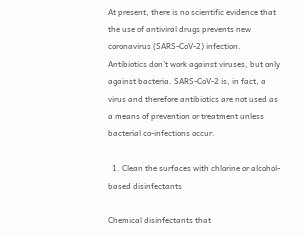At present, there is no scientific evidence that the use of antiviral drugs prevents new coronavirus (SARS-CoV-2) infection. Antibiotics don’t work against viruses, but only against bacteria. SARS-CoV-2 is, in fact, a virus and therefore antibiotics are not used as a means of prevention or treatment unless bacterial co-infections occur.

  1. Clean the surfaces with chlorine or alcohol-based disinfectants

Chemical disinfectants that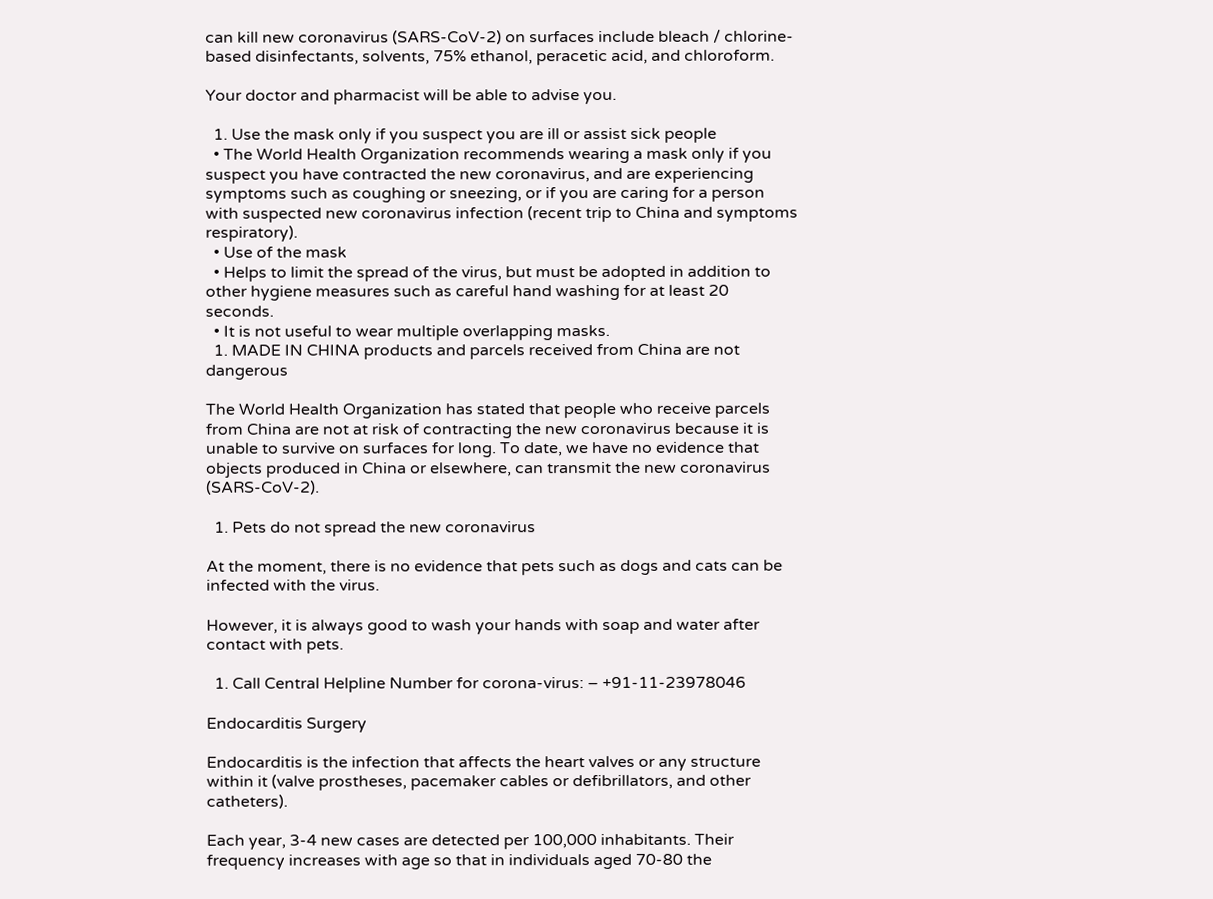can kill new coronavirus (SARS-CoV-2) on surfaces include bleach / chlorine-based disinfectants, solvents, 75% ethanol, peracetic acid, and chloroform.

Your doctor and pharmacist will be able to advise you.

  1. Use the mask only if you suspect you are ill or assist sick people
  • The World Health Organization recommends wearing a mask only if you suspect you have contracted the new coronavirus, and are experiencing symptoms such as coughing or sneezing, or if you are caring for a person with suspected new coronavirus infection (recent trip to China and symptoms respiratory).
  • Use of the mask
  • Helps to limit the spread of the virus, but must be adopted in addition to other hygiene measures such as careful hand washing for at least 20 seconds.
  • It is not useful to wear multiple overlapping masks.
  1. MADE IN CHINA products and parcels received from China are not dangerous

The World Health Organization has stated that people who receive parcels from China are not at risk of contracting the new coronavirus because it is unable to survive on surfaces for long. To date, we have no evidence that objects produced in China or elsewhere, can transmit the new coronavirus (SARS-CoV-2).

  1. Pets do not spread the new coronavirus

At the moment, there is no evidence that pets such as dogs and cats can be infected with the virus.

However, it is always good to wash your hands with soap and water after contact with pets.

  1. Call Central Helpline Number for corona-virus: – +91-11-23978046

Endocarditis Surgery

Endocarditis is the infection that affects the heart valves or any structure within it (valve prostheses, pacemaker cables or defibrillators, and other catheters).

Each year, 3-4 new cases are detected per 100,000 inhabitants. Their frequency increases with age so that in individuals aged 70-80 the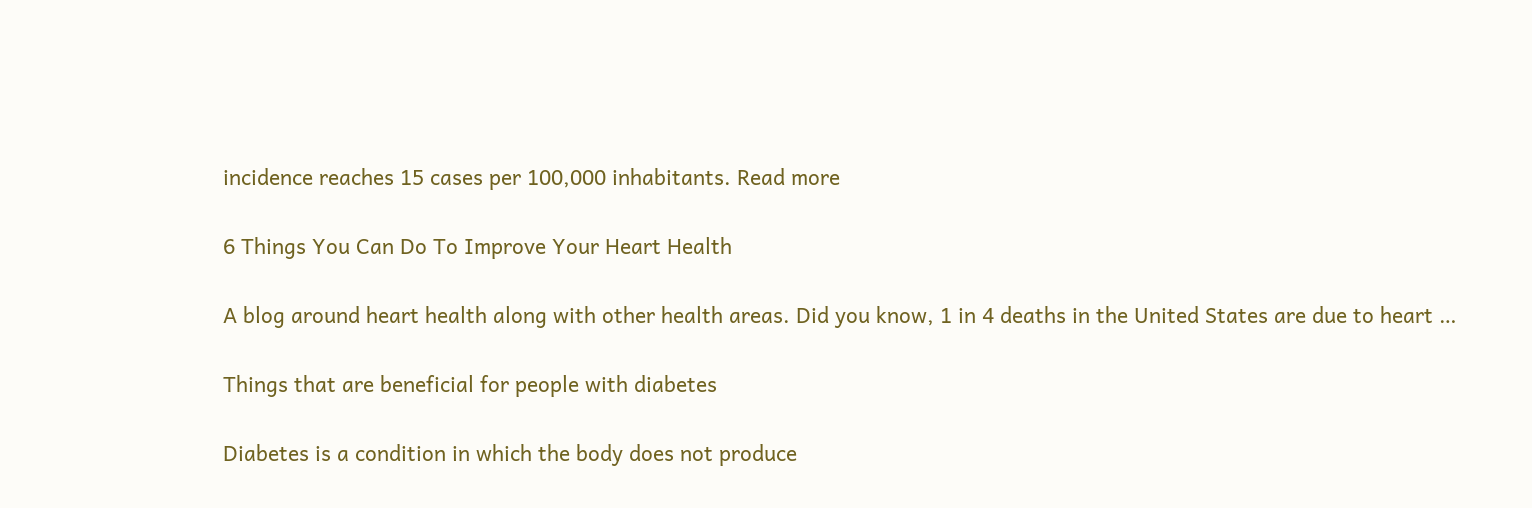incidence reaches 15 cases per 100,000 inhabitants. Read more

6 Things You Can Do To Improve Your Heart Health

A blog around heart health along with other health areas. Did you know, 1 in 4 deaths in the United States are due to heart …

Things that are beneficial for people with diabetes

Diabetes is a condition in which the body does not produce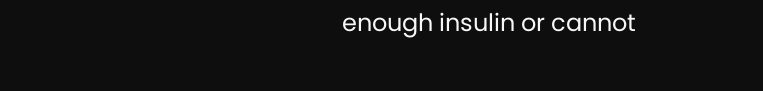enough insulin or cannot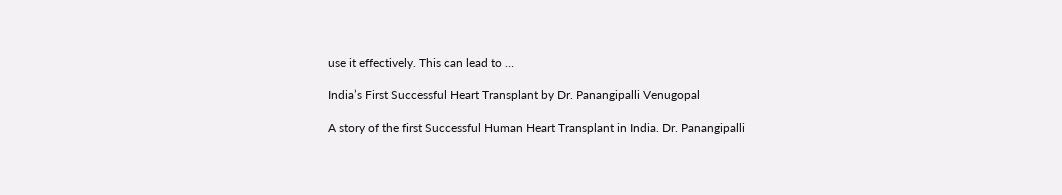use it effectively. This can lead to …

India’s First Successful Heart Transplant by Dr. Panangipalli Venugopal

A story of the first Successful Human Heart Transplant in India. Dr. Panangipalli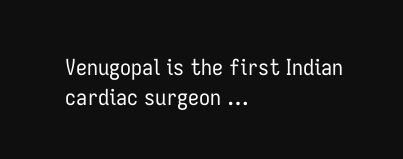Venugopal is the first Indian cardiac surgeon …